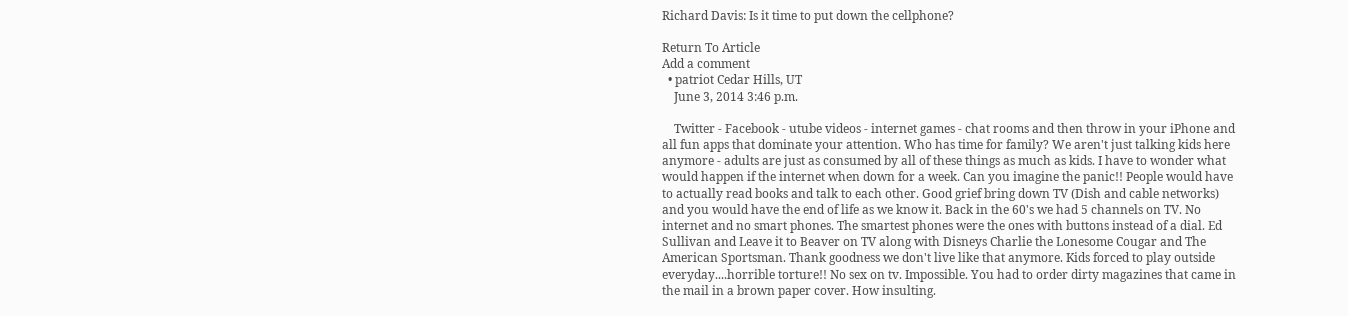Richard Davis: Is it time to put down the cellphone?

Return To Article
Add a comment
  • patriot Cedar Hills, UT
    June 3, 2014 3:46 p.m.

    Twitter - Facebook - utube videos - internet games - chat rooms and then throw in your iPhone and all fun apps that dominate your attention. Who has time for family? We aren't just talking kids here anymore - adults are just as consumed by all of these things as much as kids. I have to wonder what would happen if the internet when down for a week. Can you imagine the panic!! People would have to actually read books and talk to each other. Good grief bring down TV (Dish and cable networks) and you would have the end of life as we know it. Back in the 60's we had 5 channels on TV. No internet and no smart phones. The smartest phones were the ones with buttons instead of a dial. Ed Sullivan and Leave it to Beaver on TV along with Disneys Charlie the Lonesome Cougar and The American Sportsman. Thank goodness we don't live like that anymore. Kids forced to play outside everyday....horrible torture!! No sex on tv. Impossible. You had to order dirty magazines that came in the mail in a brown paper cover. How insulting.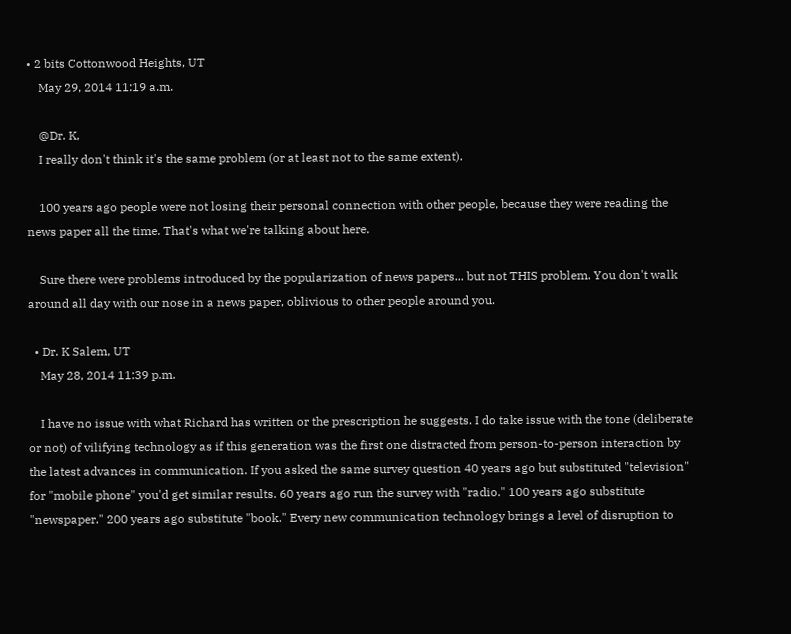• 2 bits Cottonwood Heights, UT
    May 29, 2014 11:19 a.m.

    @Dr. K,
    I really don't think it's the same problem (or at least not to the same extent).

    100 years ago people were not losing their personal connection with other people, because they were reading the news paper all the time. That's what we're talking about here.

    Sure there were problems introduced by the popularization of news papers... but not THIS problem. You don't walk around all day with our nose in a news paper, oblivious to other people around you.

  • Dr. K Salem, UT
    May 28, 2014 11:39 p.m.

    I have no issue with what Richard has written or the prescription he suggests. I do take issue with the tone (deliberate or not) of vilifying technology as if this generation was the first one distracted from person-to-person interaction by the latest advances in communication. If you asked the same survey question 40 years ago but substituted "television" for "mobile phone" you'd get similar results. 60 years ago run the survey with "radio." 100 years ago substitute "newspaper." 200 years ago substitute "book." Every new communication technology brings a level of disruption to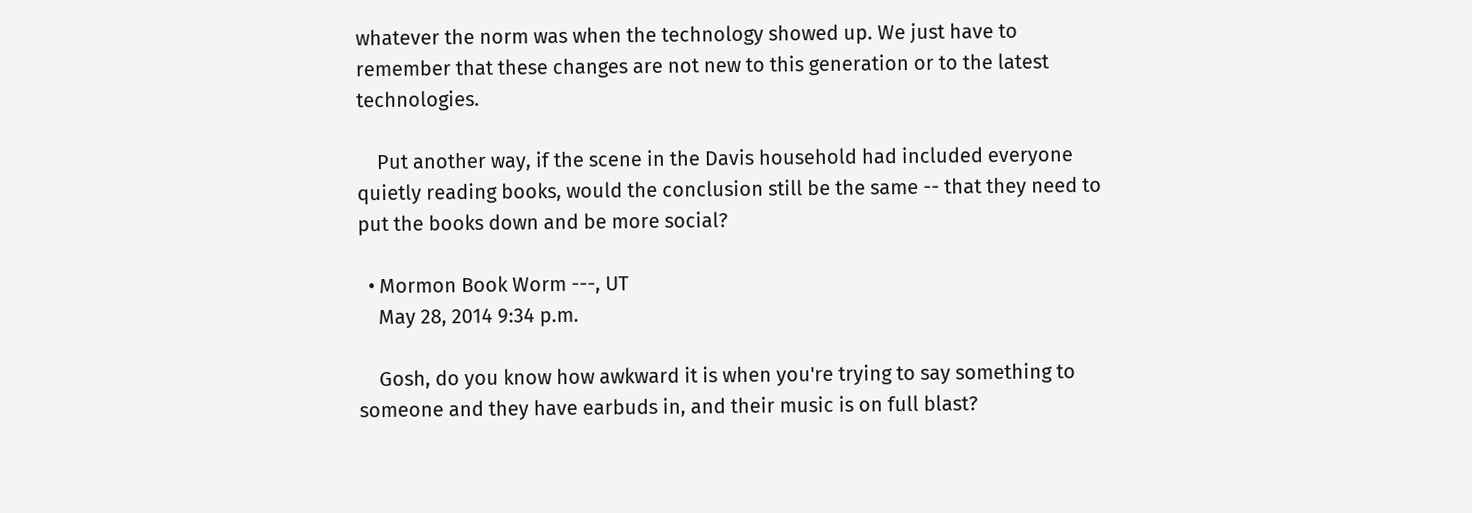whatever the norm was when the technology showed up. We just have to remember that these changes are not new to this generation or to the latest technologies.

    Put another way, if the scene in the Davis household had included everyone quietly reading books, would the conclusion still be the same -- that they need to put the books down and be more social?

  • Mormon Book Worm ---, UT
    May 28, 2014 9:34 p.m.

    Gosh, do you know how awkward it is when you're trying to say something to someone and they have earbuds in, and their music is on full blast?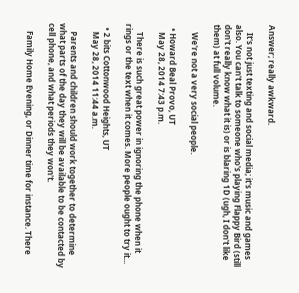Answer; really awkward.

    It's not just texting and social media; it's music and games also. You can't talk to someone who's playing Flappy Bird (still don't really know what it is) or is blaring 1D (ugh, I don't like them) at full volume.

    We're not a very social people.

  • Howard Beal Provo, UT
    May 28, 2014 7:43 p.m.

    There is such great power in ignoring the phone when it rings or the text when it comes. More people ought to try it...

  • 2 bits Cottonwood Heights, UT
    May 28, 2014 11:44 a.m.

    Parents and children should work together to determine what parts of the day they will be available to be contacted by cell phone, and what periods they won't.

    Family Home Evening, or Dinner time for instance. There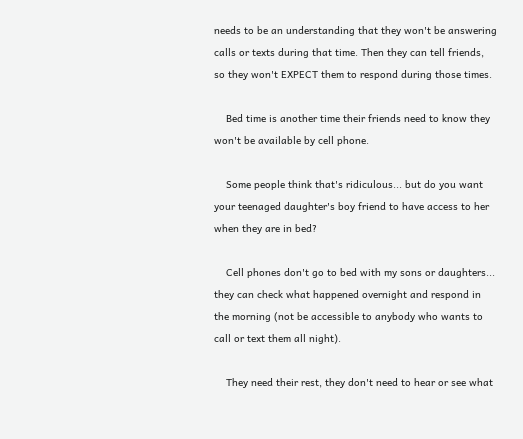needs to be an understanding that they won't be answering calls or texts during that time. Then they can tell friends, so they won't EXPECT them to respond during those times.

    Bed time is another time their friends need to know they won't be available by cell phone.

    Some people think that's ridiculous... but do you want your teenaged daughter's boy friend to have access to her when they are in bed?

    Cell phones don't go to bed with my sons or daughters... they can check what happened overnight and respond in the morning (not be accessible to anybody who wants to call or text them all night).

    They need their rest, they don't need to hear or see what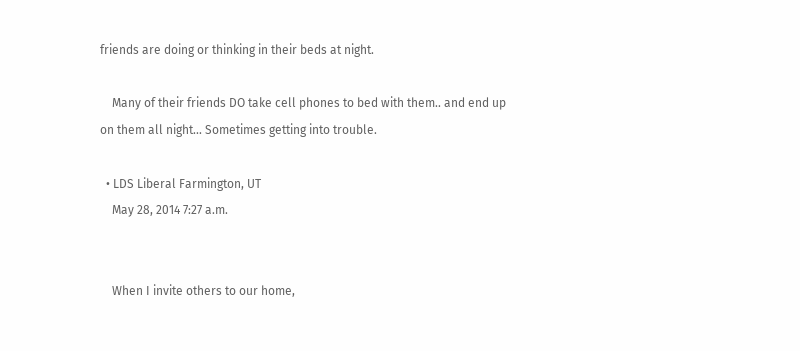friends are doing or thinking in their beds at night.

    Many of their friends DO take cell phones to bed with them.. and end up on them all night... Sometimes getting into trouble.

  • LDS Liberal Farmington, UT
    May 28, 2014 7:27 a.m.


    When I invite others to our home,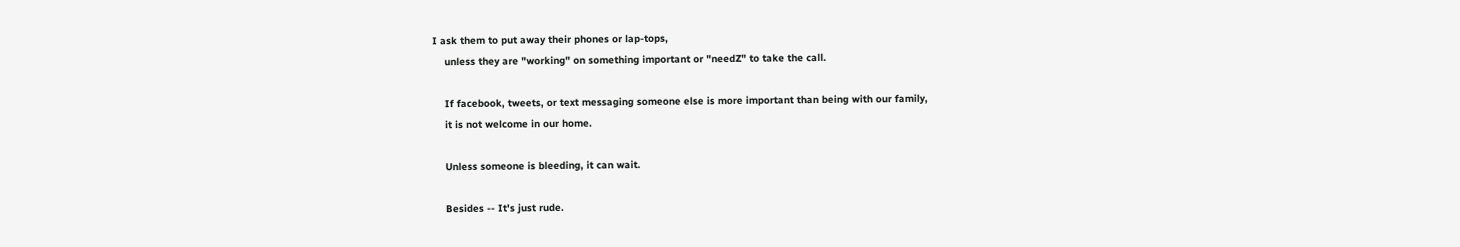I ask them to put away their phones or lap-tops,
    unless they are "working" on something important or "needZ" to take the call.

    If facebook, tweets, or text messaging someone else is more important than being with our family,
    it is not welcome in our home.

    Unless someone is bleeding, it can wait.

    Besides -- It's just rude.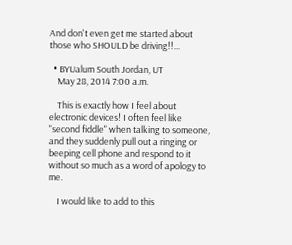And don't even get me started about those who SHOULD be driving!!...

  • BYUalum South Jordan, UT
    May 28, 2014 7:00 a.m.

    This is exactly how I feel about electronic devices! I often feel like "second fiddle" when talking to someone, and they suddenly pull out a ringing or beeping cell phone and respond to it without so much as a word of apology to me.

    I would like to add to this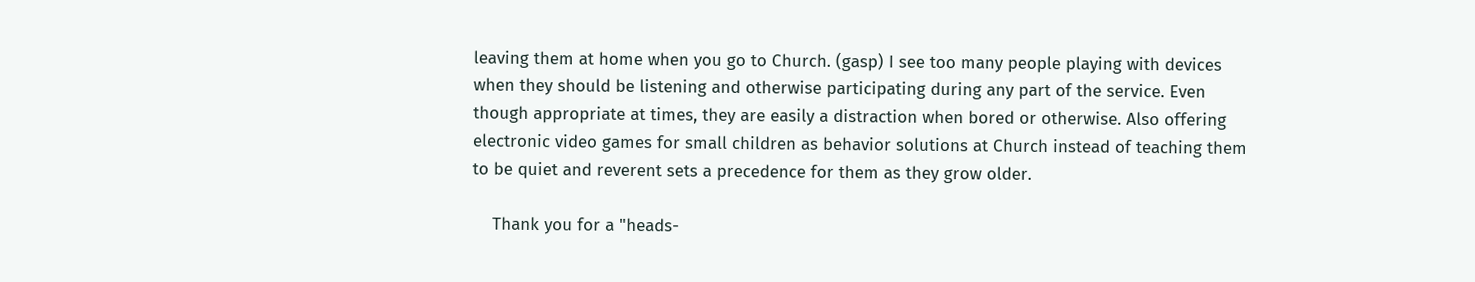leaving them at home when you go to Church. (gasp) I see too many people playing with devices when they should be listening and otherwise participating during any part of the service. Even though appropriate at times, they are easily a distraction when bored or otherwise. Also offering electronic video games for small children as behavior solutions at Church instead of teaching them to be quiet and reverent sets a precedence for them as they grow older.

    Thank you for a "heads-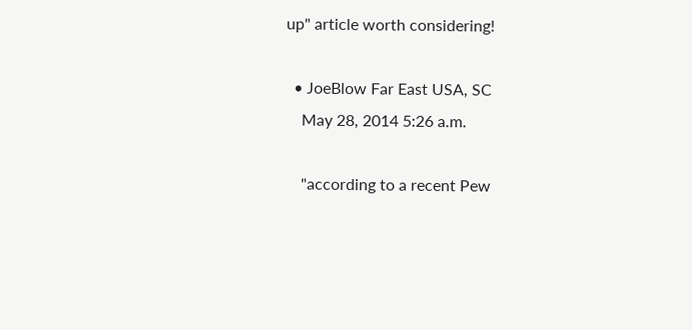up" article worth considering!

  • JoeBlow Far East USA, SC
    May 28, 2014 5:26 a.m.

    "according to a recent Pew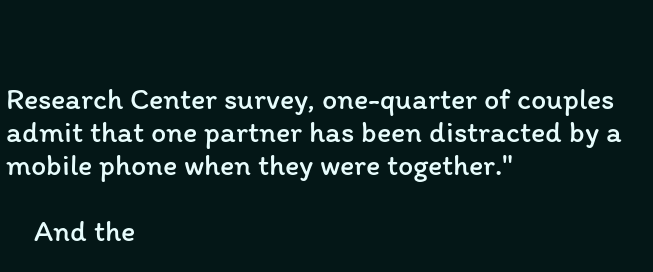Research Center survey, one-quarter of couples admit that one partner has been distracted by a mobile phone when they were together."

    And the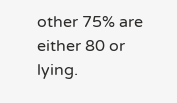other 75% are either 80 or lying.